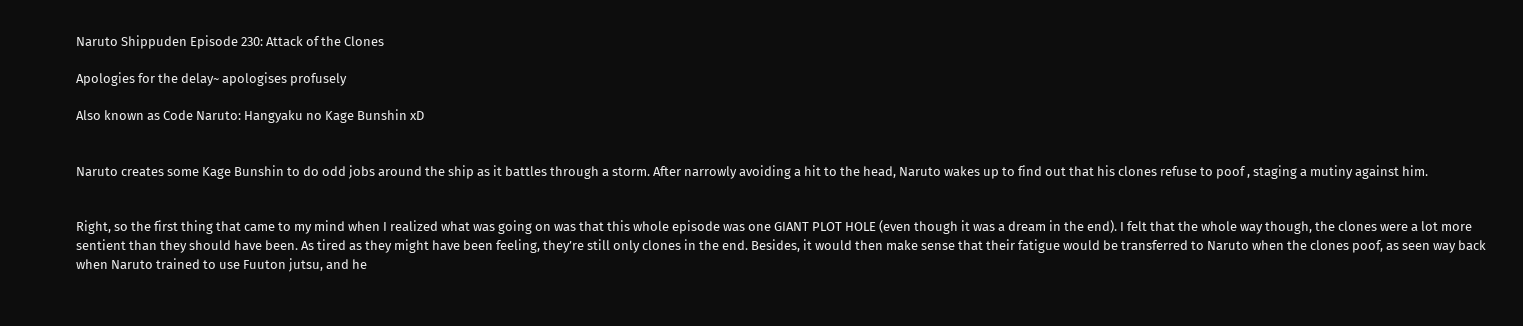Naruto Shippuden Episode 230: Attack of the Clones

Apologies for the delay~ apologises profusely

Also known as Code Naruto: Hangyaku no Kage Bunshin xD


Naruto creates some Kage Bunshin to do odd jobs around the ship as it battles through a storm. After narrowly avoiding a hit to the head, Naruto wakes up to find out that his clones refuse to poof , staging a mutiny against him.


Right, so the first thing that came to my mind when I realized what was going on was that this whole episode was one GIANT PLOT HOLE (even though it was a dream in the end). I felt that the whole way though, the clones were a lot more sentient than they should have been. As tired as they might have been feeling, they’re still only clones in the end. Besides, it would then make sense that their fatigue would be transferred to Naruto when the clones poof, as seen way back when Naruto trained to use Fuuton jutsu, and he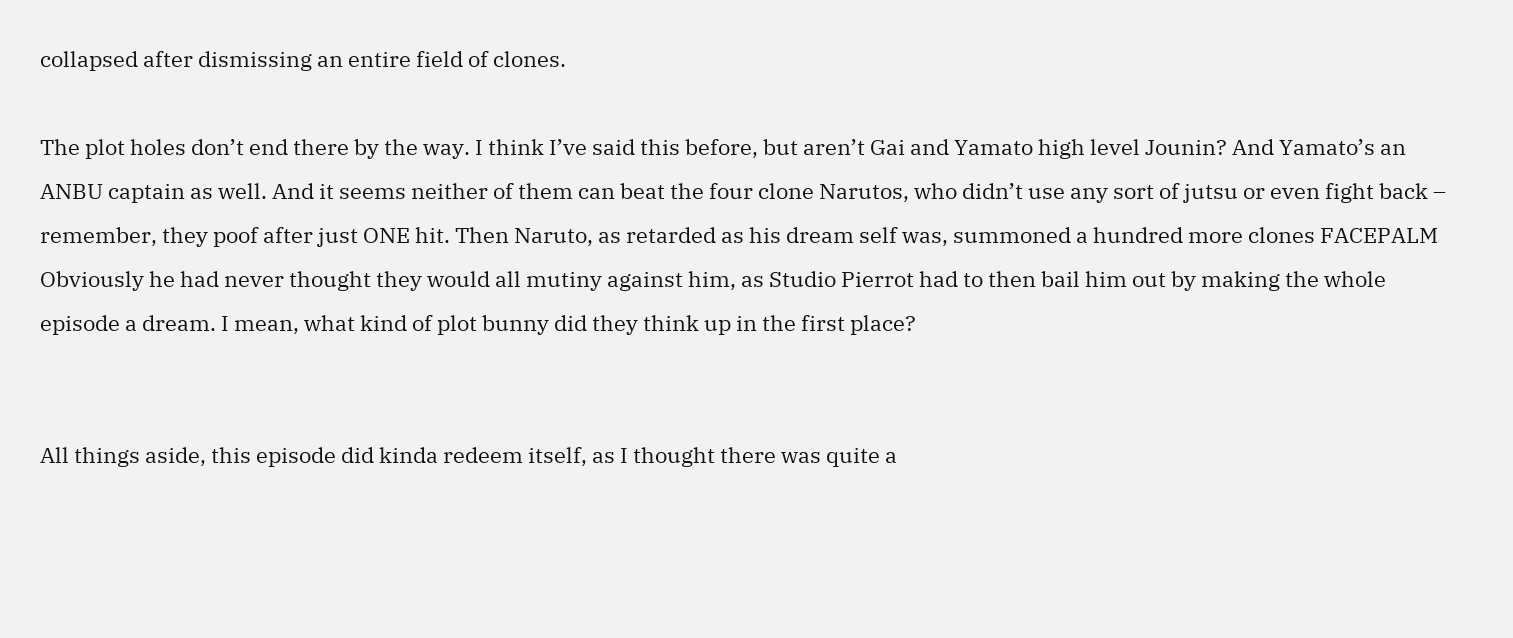collapsed after dismissing an entire field of clones.

The plot holes don’t end there by the way. I think I’ve said this before, but aren’t Gai and Yamato high level Jounin? And Yamato’s an ANBU captain as well. And it seems neither of them can beat the four clone Narutos, who didn’t use any sort of jutsu or even fight back – remember, they poof after just ONE hit. Then Naruto, as retarded as his dream self was, summoned a hundred more clones FACEPALM Obviously he had never thought they would all mutiny against him, as Studio Pierrot had to then bail him out by making the whole episode a dream. I mean, what kind of plot bunny did they think up in the first place?


All things aside, this episode did kinda redeem itself, as I thought there was quite a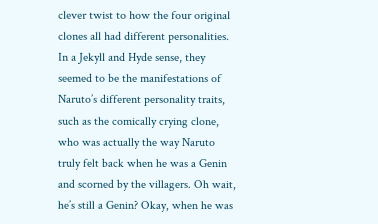clever twist to how the four original clones all had different personalities. In a Jekyll and Hyde sense, they seemed to be the manifestations of Naruto’s different personality traits, such as the comically crying clone, who was actually the way Naruto truly felt back when he was a Genin and scorned by the villagers. Oh wait, he’s still a Genin? Okay, when he was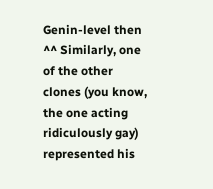Genin-level then ^^ Similarly, one of the other clones (you know, the one acting ridiculously gay) represented his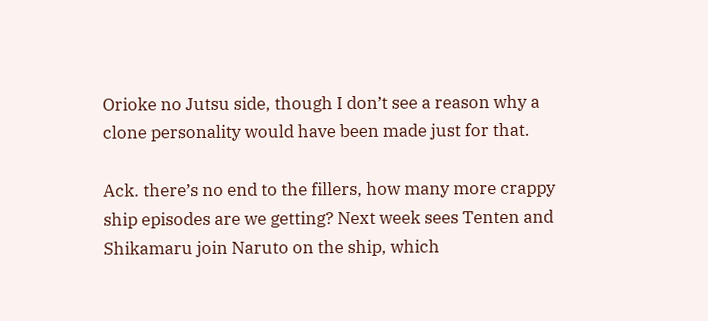Orioke no Jutsu side, though I don’t see a reason why a clone personality would have been made just for that.

Ack. there’s no end to the fillers, how many more crappy ship episodes are we getting? Next week sees Tenten and Shikamaru join Naruto on the ship, which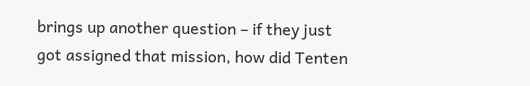brings up another question – if they just got assigned that mission, how did Tenten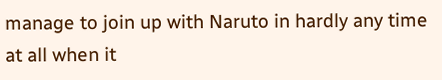manage to join up with Naruto in hardly any time at all when it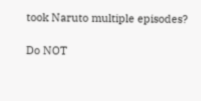took Naruto multiple episodes?

Do NOT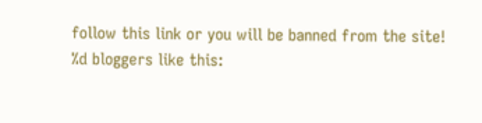follow this link or you will be banned from the site!
%d bloggers like this: